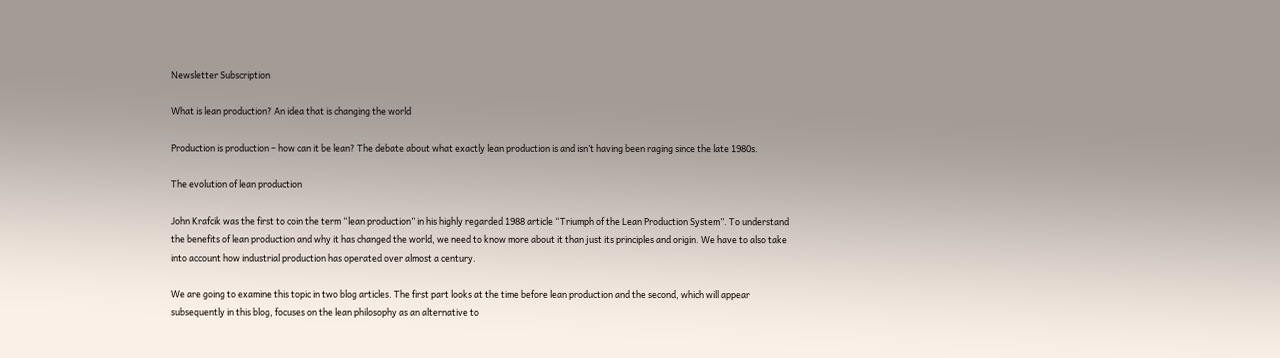Newsletter Subscription

What is lean production? An idea that is changing the world

Production is production – how can it be lean? The debate about what exactly lean production is and isn’t having been raging since the late 1980s.

The evolution of lean production

John Krafcik was the first to coin the term “lean production” in his highly regarded 1988 article “Triumph of the Lean Production System”. To understand the benefits of lean production and why it has changed the world, we need to know more about it than just its principles and origin. We have to also take into account how industrial production has operated over almost a century.

We are going to examine this topic in two blog articles. The first part looks at the time before lean production and the second, which will appear subsequently in this blog, focuses on the lean philosophy as an alternative to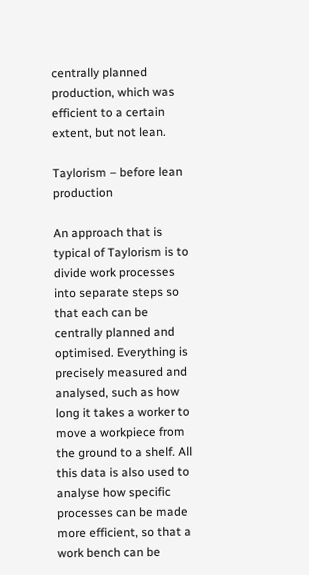centrally planned production, which was efficient to a certain extent, but not lean.

Taylorism – before lean production

An approach that is typical of Taylorism is to divide work processes into separate steps so that each can be centrally planned and optimised. Everything is precisely measured and analysed, such as how long it takes a worker to move a workpiece from the ground to a shelf. All this data is also used to analyse how specific processes can be made more efficient, so that a work bench can be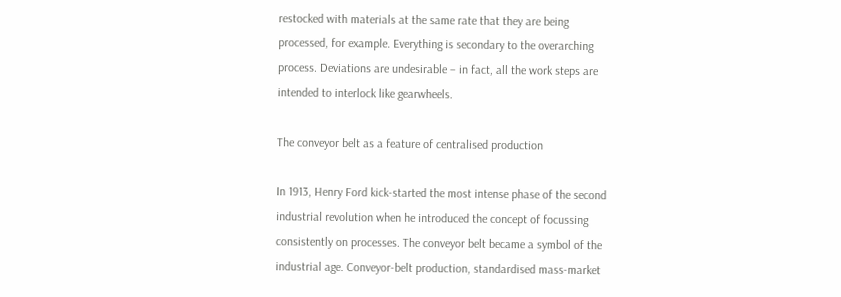restocked with materials at the same rate that they are being processed, for example. Everything is secondary to the overarching process. Deviations are undesirable – in fact, all the work steps are intended to interlock like gearwheels.

The conveyor belt as a feature of centralised production

In 1913, Henry Ford kick-started the most intense phase of the second industrial revolution when he introduced the concept of focussing consistently on processes. The conveyor belt became a symbol of the industrial age. Conveyor-belt production, standardised mass-market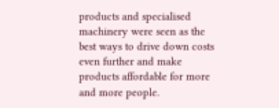products and specialised machinery were seen as the best ways to drive down costs even further and make products affordable for more and more people.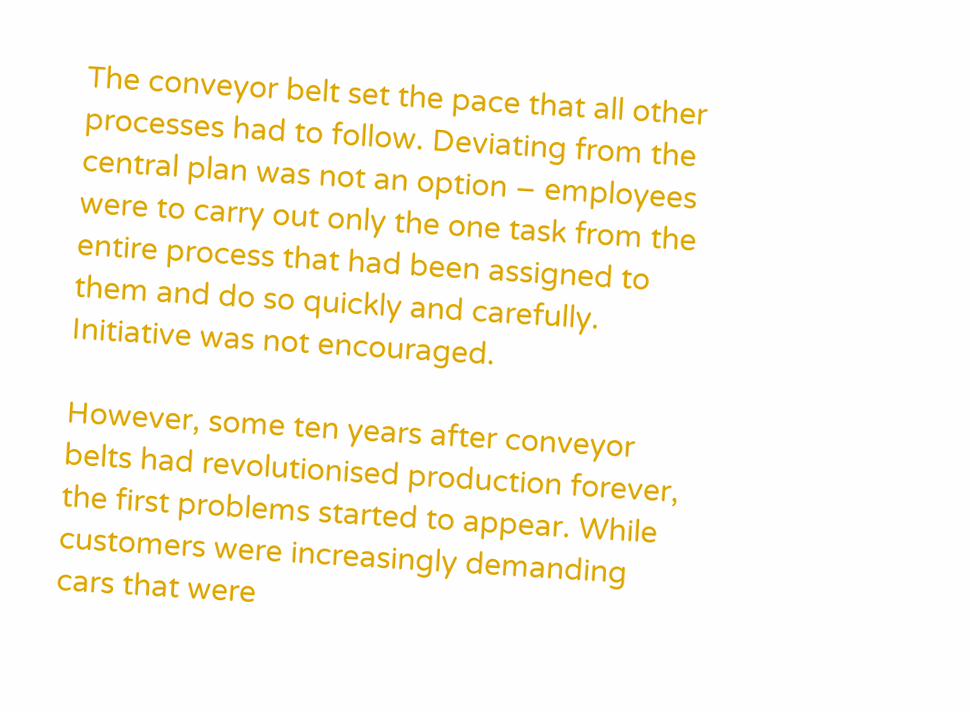The conveyor belt set the pace that all other processes had to follow. Deviating from the central plan was not an option – employees were to carry out only the one task from the entire process that had been assigned to them and do so quickly and carefully. Initiative was not encouraged.

However, some ten years after conveyor belts had revolutionised production forever, the first problems started to appear. While customers were increasingly demanding cars that were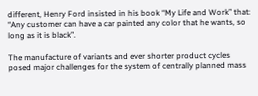different, Henry Ford insisted in his book “My Life and Work” that: “Any customer can have a car painted any color that he wants, so long as it is black”.

The manufacture of variants and ever shorter product cycles posed major challenges for the system of centrally planned mass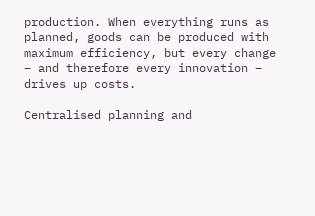production. When everything runs as planned, goods can be produced with maximum efficiency, but every change – and therefore every innovation – drives up costs.

Centralised planning and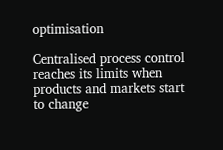optimisation

Centralised process control reaches its limits when products and markets start to change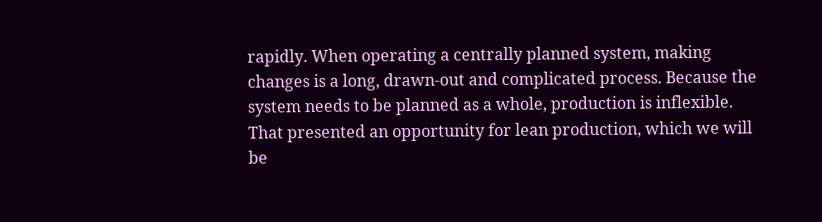rapidly. When operating a centrally planned system, making changes is a long, drawn-out and complicated process. Because the system needs to be planned as a whole, production is inflexible. That presented an opportunity for lean production, which we will be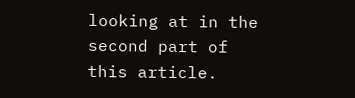looking at in the second part of this article.